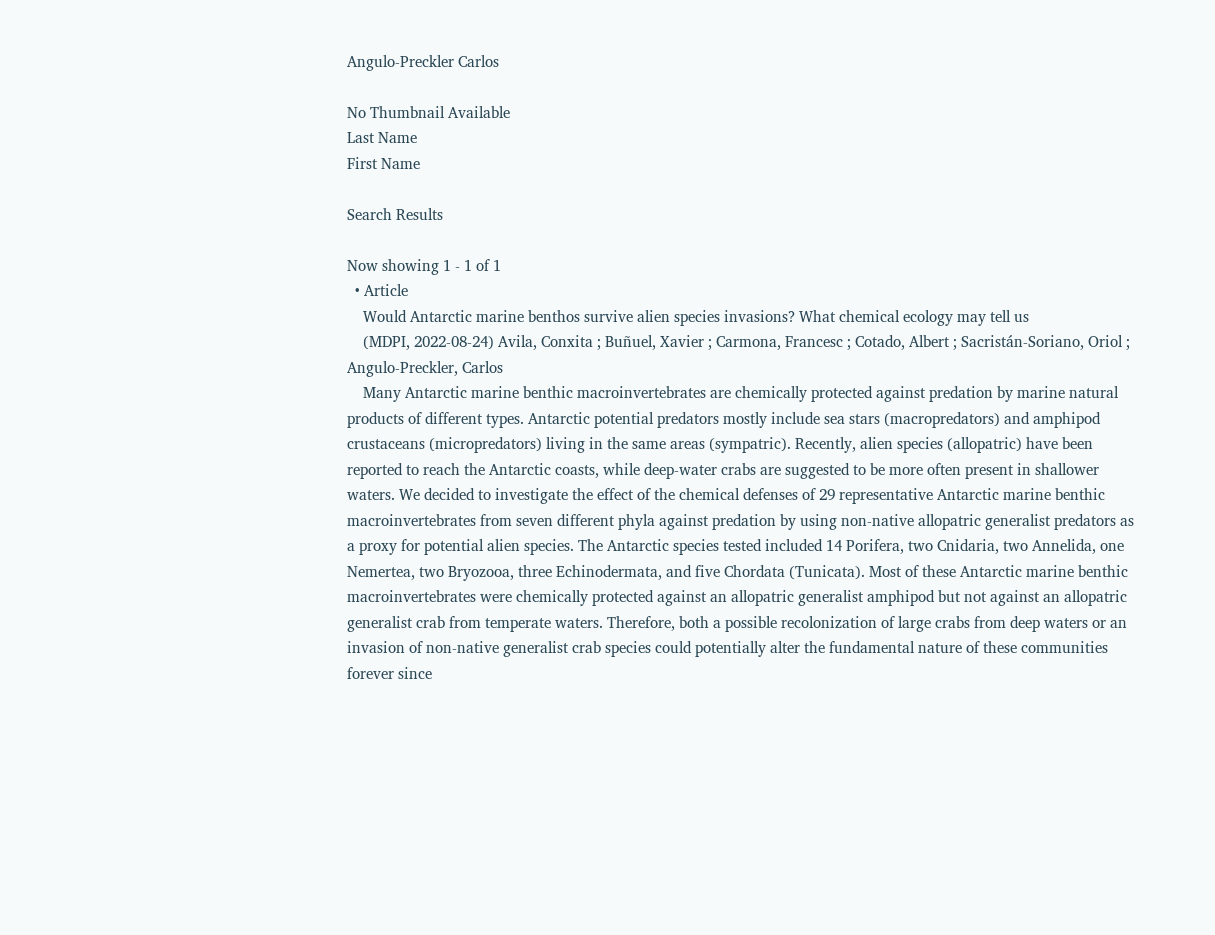Angulo-Preckler Carlos

No Thumbnail Available
Last Name
First Name

Search Results

Now showing 1 - 1 of 1
  • Article
    Would Antarctic marine benthos survive alien species invasions? What chemical ecology may tell us
    (MDPI, 2022-08-24) Avila, Conxita ; Buñuel, Xavier ; Carmona, Francesc ; Cotado, Albert ; Sacristán-Soriano, Oriol ; Angulo-Preckler, Carlos
    Many Antarctic marine benthic macroinvertebrates are chemically protected against predation by marine natural products of different types. Antarctic potential predators mostly include sea stars (macropredators) and amphipod crustaceans (micropredators) living in the same areas (sympatric). Recently, alien species (allopatric) have been reported to reach the Antarctic coasts, while deep-water crabs are suggested to be more often present in shallower waters. We decided to investigate the effect of the chemical defenses of 29 representative Antarctic marine benthic macroinvertebrates from seven different phyla against predation by using non-native allopatric generalist predators as a proxy for potential alien species. The Antarctic species tested included 14 Porifera, two Cnidaria, two Annelida, one Nemertea, two Bryozooa, three Echinodermata, and five Chordata (Tunicata). Most of these Antarctic marine benthic macroinvertebrates were chemically protected against an allopatric generalist amphipod but not against an allopatric generalist crab from temperate waters. Therefore, both a possible recolonization of large crabs from deep waters or an invasion of non-native generalist crab species could potentially alter the fundamental nature of these communities forever since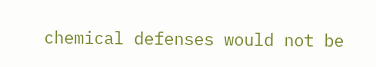chemical defenses would not be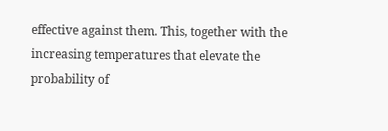effective against them. This, together with the increasing temperatures that elevate the probability of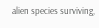alien species surviving,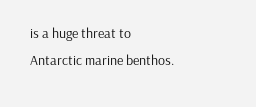is a huge threat to Antarctic marine benthos.